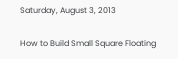Saturday, August 3, 2013

How to Build Small Square Floating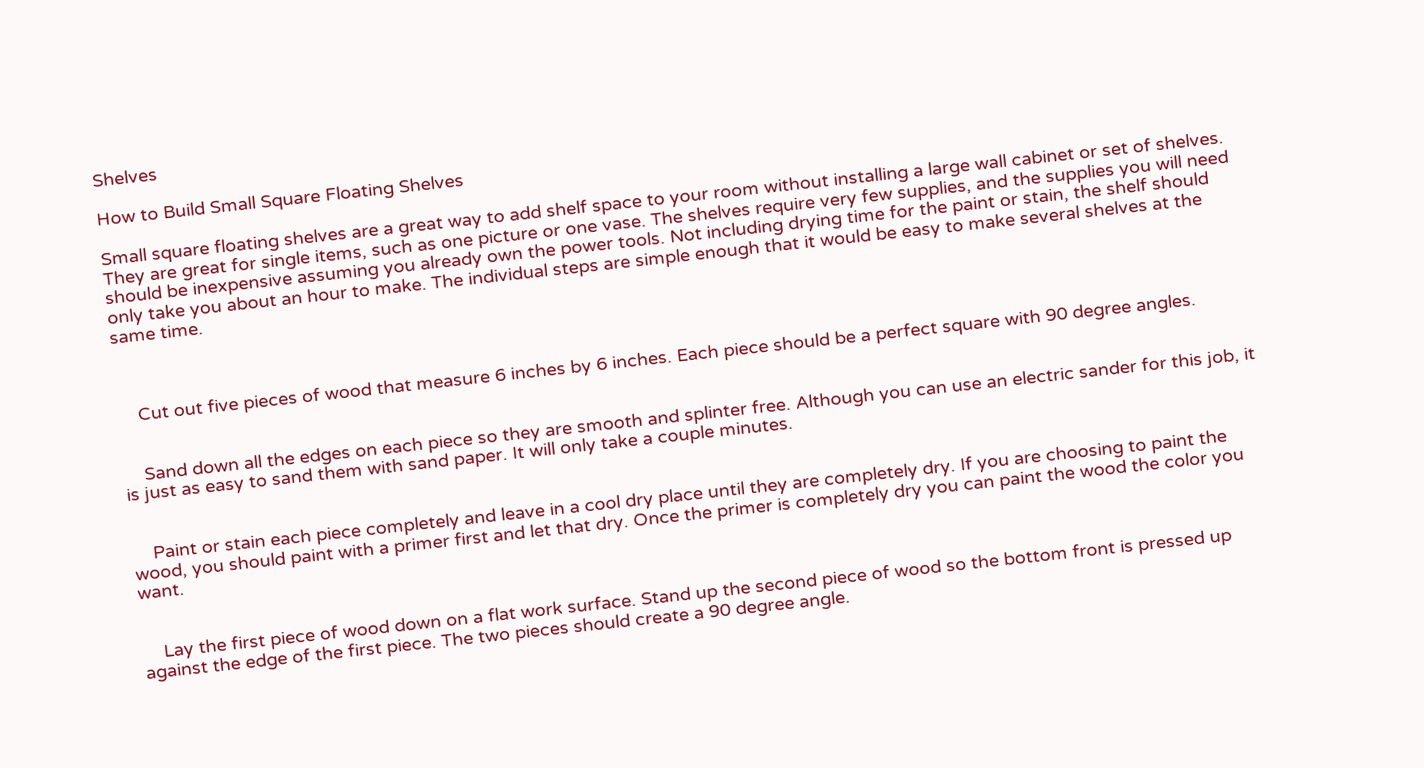Shelves

How to Build Small Square Floating Shelves

Small square floating shelves are a great way to add shelf space to your room without installing a large wall cabinet or set of shelves. They are great for single items, such as one picture or one vase. The shelves require very few supplies, and the supplies you will need should be inexpensive assuming you already own the power tools. Not including drying time for the paint or stain, the shelf should only take you about an hour to make. The individual steps are simple enough that it would be easy to make several shelves at the same time.



    Cut out five pieces of wood that measure 6 inches by 6 inches. Each piece should be a perfect square with 90 degree angles.


    Sand down all the edges on each piece so they are smooth and splinter free. Although you can use an electric sander for this job, it is just as easy to sand them with sand paper. It will only take a couple minutes.


    Paint or stain each piece completely and leave in a cool dry place until they are completely dry. If you are choosing to paint the wood, you should paint with a primer first and let that dry. Once the primer is completely dry you can paint the wood the color you want.


    Lay the first piece of wood down on a flat work surface. Stand up the second piece of wood so the bottom front is pressed up against the edge of the first piece. The two pieces should create a 90 degree angle.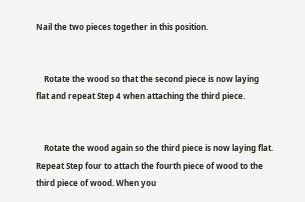Nail the two pieces together in this position.


    Rotate the wood so that the second piece is now laying flat and repeat Step 4 when attaching the third piece.


    Rotate the wood again so the third piece is now laying flat. Repeat Step four to attach the fourth piece of wood to the third piece of wood. When you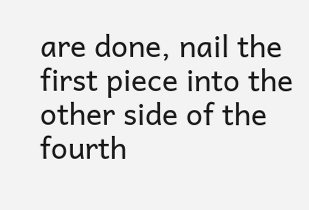are done, nail the first piece into the other side of the fourth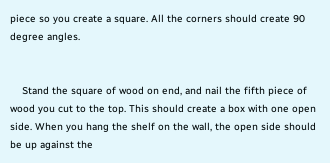piece so you create a square. All the corners should create 90 degree angles.


    Stand the square of wood on end, and nail the fifth piece of wood you cut to the top. This should create a box with one open side. When you hang the shelf on the wall, the open side should be up against the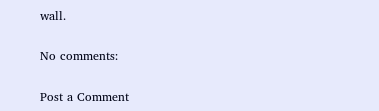wall.

No comments:

Post a Comment